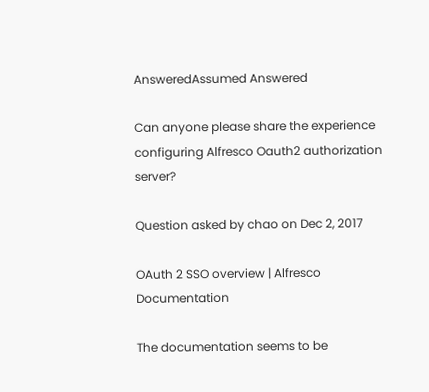AnsweredAssumed Answered

Can anyone please share the experience configuring Alfresco Oauth2 authorization server?

Question asked by chao on Dec 2, 2017

OAuth 2 SSO overview | Alfresco Documentation

The documentation seems to be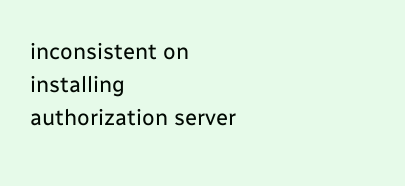inconsistent on installing authorization server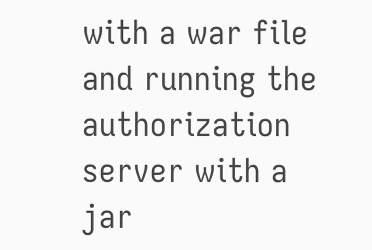with a war file and running the authorization server with a jar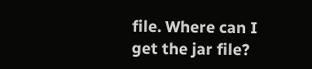file. Where can I get the jar file?